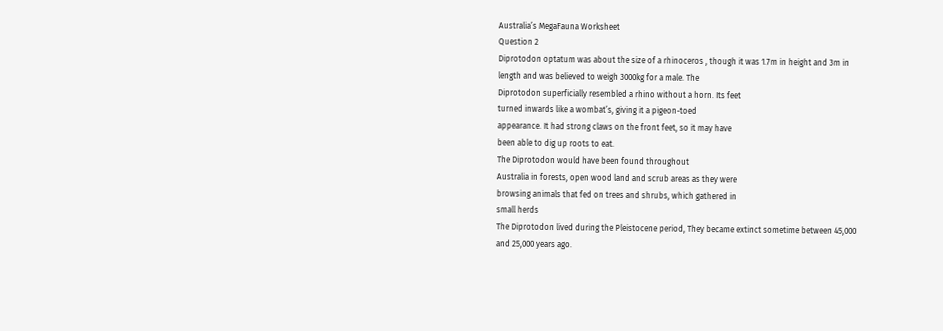Australia’s MegaFauna Worksheet
Question 2
Diprotodon optatum was about the size of a rhinoceros , though it was 1.7m in height and 3m in
length and was believed to weigh 3000kg for a male. The
Diprotodon superficially resembled a rhino without a horn. Its feet
turned inwards like a wombat’s, giving it a pigeon-toed
appearance. It had strong claws on the front feet, so it may have
been able to dig up roots to eat.
The Diprotodon would have been found throughout
Australia in forests, open wood land and scrub areas as they were
browsing animals that fed on trees and shrubs, which gathered in
small herds
The Diprotodon lived during the Pleistocene period, They became extinct sometime between 45,000
and 25,000 years ago.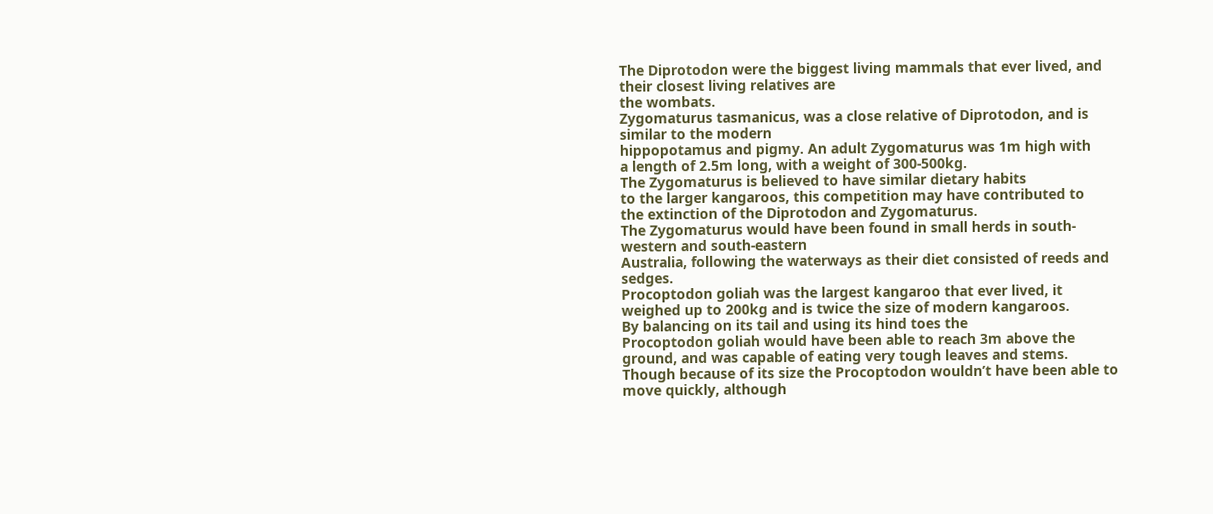The Diprotodon were the biggest living mammals that ever lived, and their closest living relatives are
the wombats.
Zygomaturus tasmanicus, was a close relative of Diprotodon, and is similar to the modern
hippopotamus and pigmy. An adult Zygomaturus was 1m high with
a length of 2.5m long, with a weight of 300-500kg.
The Zygomaturus is believed to have similar dietary habits
to the larger kangaroos, this competition may have contributed to
the extinction of the Diprotodon and Zygomaturus.
The Zygomaturus would have been found in small herds in south-western and south-eastern
Australia, following the waterways as their diet consisted of reeds and sedges.
Procoptodon goliah was the largest kangaroo that ever lived, it
weighed up to 200kg and is twice the size of modern kangaroos.
By balancing on its tail and using its hind toes the
Procoptodon goliah would have been able to reach 3m above the
ground, and was capable of eating very tough leaves and stems.
Though because of its size the Procoptodon wouldn’t have been able to move quickly, although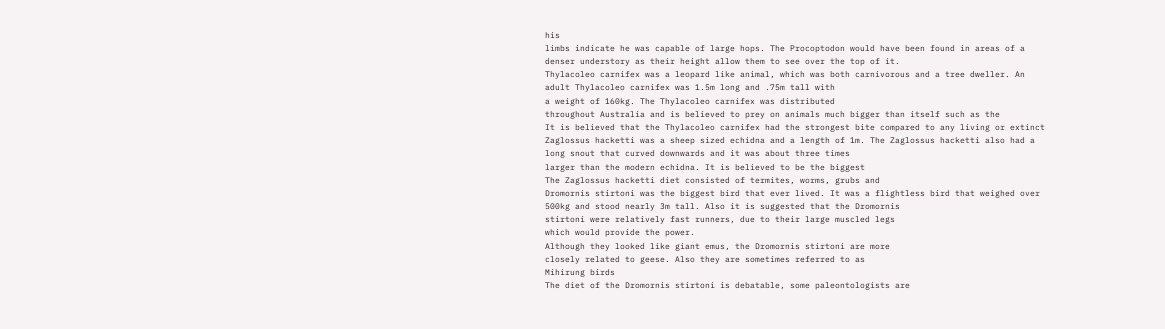his
limbs indicate he was capable of large hops. The Procoptodon would have been found in areas of a
denser understory as their height allow them to see over the top of it.
Thylacoleo carnifex was a leopard like animal, which was both carnivorous and a tree dweller. An
adult Thylacoleo carnifex was 1.5m long and .75m tall with
a weight of 160kg. The Thylacoleo carnifex was distributed
throughout Australia and is believed to prey on animals much bigger than itself such as the
It is believed that the Thylacoleo carnifex had the strongest bite compared to any living or extinct
Zaglossus hacketti was a sheep sized echidna and a length of 1m. The Zaglossus hacketti also had a
long snout that curved downwards and it was about three times
larger than the modern echidna. It is believed to be the biggest
The Zaglossus hacketti diet consisted of termites, worms, grubs and
Dromornis stirtoni was the biggest bird that ever lived. It was a flightless bird that weighed over
500kg and stood nearly 3m tall. Also it is suggested that the Dromornis
stirtoni were relatively fast runners, due to their large muscled legs
which would provide the power.
Although they looked like giant emus, the Dromornis stirtoni are more
closely related to geese. Also they are sometimes referred to as
Mihirung birds
The diet of the Dromornis stirtoni is debatable, some paleontologists are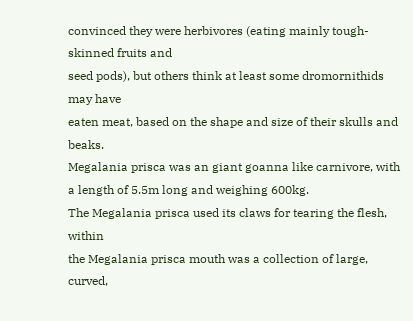convinced they were herbivores (eating mainly tough-skinned fruits and
seed pods), but others think at least some dromornithids may have
eaten meat, based on the shape and size of their skulls and beaks.
Megalania prisca was an giant goanna like carnivore, with a length of 5.5m long and weighing 600kg.
The Megalania prisca used its claws for tearing the flesh, within
the Megalania prisca mouth was a collection of large, curved,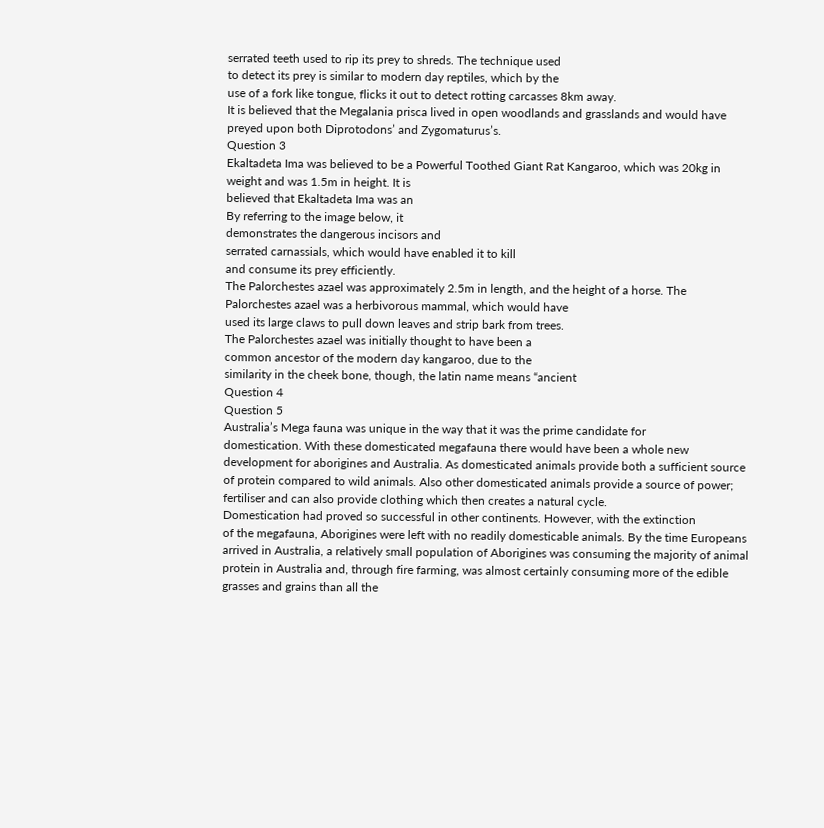serrated teeth used to rip its prey to shreds. The technique used
to detect its prey is similar to modern day reptiles, which by the
use of a fork like tongue, flicks it out to detect rotting carcasses 8km away.
It is believed that the Megalania prisca lived in open woodlands and grasslands and would have
preyed upon both Diprotodons’ and Zygomaturus’s.
Question 3
Ekaltadeta Ima was believed to be a Powerful Toothed Giant Rat Kangaroo, which was 20kg in
weight and was 1.5m in height. It is
believed that Ekaltadeta Ima was an
By referring to the image below, it
demonstrates the dangerous incisors and
serrated carnassials, which would have enabled it to kill
and consume its prey efficiently.
The Palorchestes azael was approximately 2.5m in length, and the height of a horse. The
Palorchestes azael was a herbivorous mammal, which would have
used its large claws to pull down leaves and strip bark from trees.
The Palorchestes azael was initially thought to have been a
common ancestor of the modern day kangaroo, due to the
similarity in the cheek bone, though, the latin name means “ancient
Question 4
Question 5
Australia’s Mega fauna was unique in the way that it was the prime candidate for
domestication. With these domesticated megafauna there would have been a whole new
development for aborigines and Australia. As domesticated animals provide both a sufficient source
of protein compared to wild animals. Also other domesticated animals provide a source of power;
fertiliser and can also provide clothing which then creates a natural cycle.
Domestication had proved so successful in other continents. However, with the extinction
of the megafauna, Aborigines were left with no readily domesticable animals. By the time Europeans
arrived in Australia, a relatively small population of Aborigines was consuming the majority of animal
protein in Australia and, through fire farming, was almost certainly consuming more of the edible
grasses and grains than all the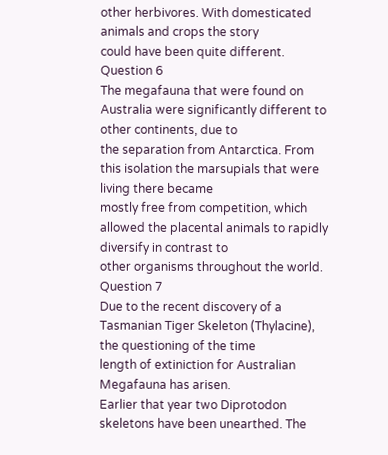other herbivores. With domesticated animals and crops the story
could have been quite different.
Question 6
The megafauna that were found on Australia were significantly different to other continents, due to
the separation from Antarctica. From this isolation the marsupials that were living there became
mostly free from competition, which allowed the placental animals to rapidly diversify in contrast to
other organisms throughout the world.
Question 7
Due to the recent discovery of a Tasmanian Tiger Skeleton (Thylacine), the questioning of the time
length of extiniction for Australian Megafauna has arisen.
Earlier that year two Diprotodon skeletons have been unearthed. The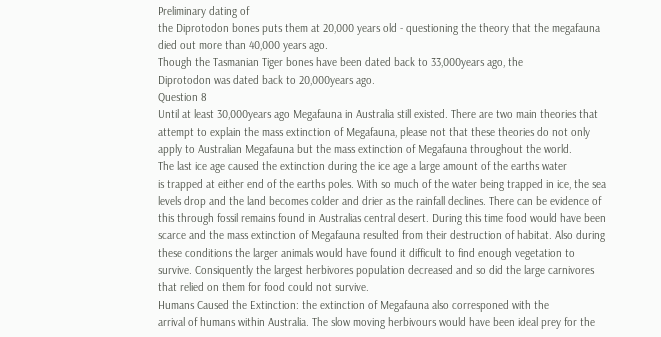Preliminary dating of
the Diprotodon bones puts them at 20,000 years old - questioning the theory that the megafauna
died out more than 40,000 years ago.
Though the Tasmanian Tiger bones have been dated back to 33,000years ago, the
Diprotodon was dated back to 20,000years ago.
Question 8
Until at least 30,000years ago Megafauna in Australia still existed. There are two main theories that
attempt to explain the mass extinction of Megafauna, please not that these theories do not only
apply to Australian Megafauna but the mass extinction of Megafauna throughout the world.
The last ice age caused the extinction during the ice age a large amount of the earths water
is trapped at either end of the earths poles. With so much of the water being trapped in ice, the sea
levels drop and the land becomes colder and drier as the rainfall declines. There can be evidence of
this through fossil remains found in Australias central desert. During this time food would have been
scarce and the mass extinction of Megafauna resulted from their destruction of habitat. Also during
these conditions the larger animals would have found it difficult to find enough vegetation to
survive. Consiquently the largest herbivores population decreased and so did the large carnivores
that relied on them for food could not survive.
Humans Caused the Extinction: the extinction of Megafauna also corresponed with the
arrival of humans within Australia. The slow moving herbivours would have been ideal prey for the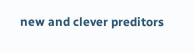new and clever preditors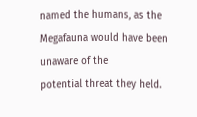named the humans, as the Megafauna would have been unaware of the
potential threat they held.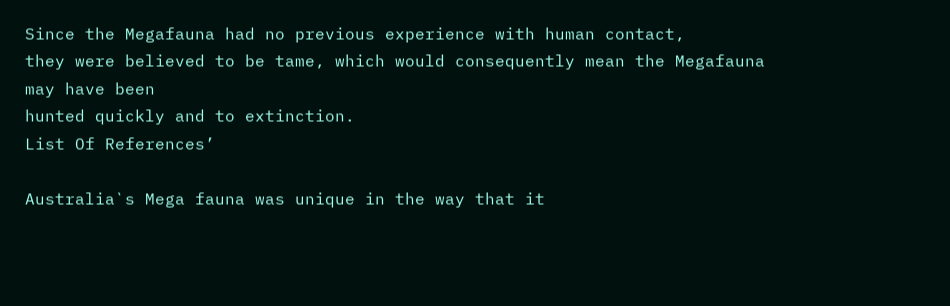Since the Megafauna had no previous experience with human contact,
they were believed to be tame, which would consequently mean the Megafauna may have been
hunted quickly and to extinction.
List Of References’

Australia`s Mega fauna was unique in the way that it